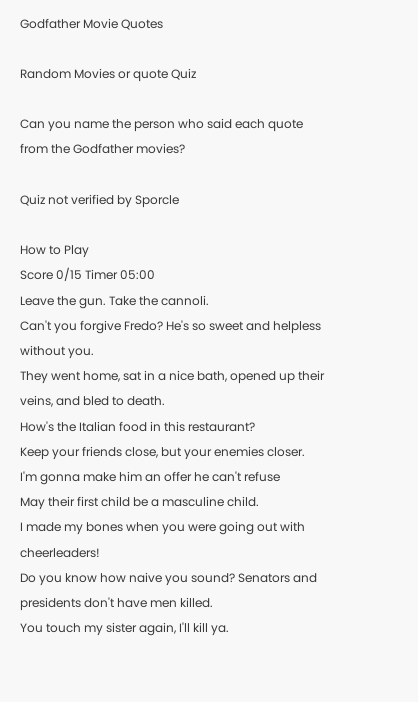Godfather Movie Quotes

Random Movies or quote Quiz

Can you name the person who said each quote from the Godfather movies?

Quiz not verified by Sporcle

How to Play
Score 0/15 Timer 05:00
Leave the gun. Take the cannoli.
Can't you forgive Fredo? He's so sweet and helpless without you.
They went home, sat in a nice bath, opened up their veins, and bled to death.
How's the Italian food in this restaurant?
Keep your friends close, but your enemies closer.
I'm gonna make him an offer he can't refuse
May their first child be a masculine child.
I made my bones when you were going out with cheerleaders!
Do you know how naive you sound? Senators and presidents don't have men killed.
You touch my sister again, I'll kill ya.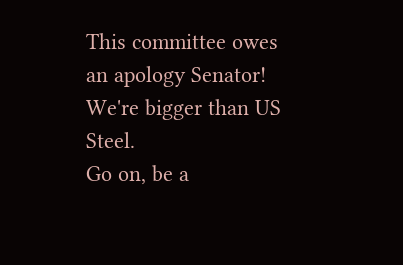This committee owes an apology Senator!
We're bigger than US Steel.
Go on, be a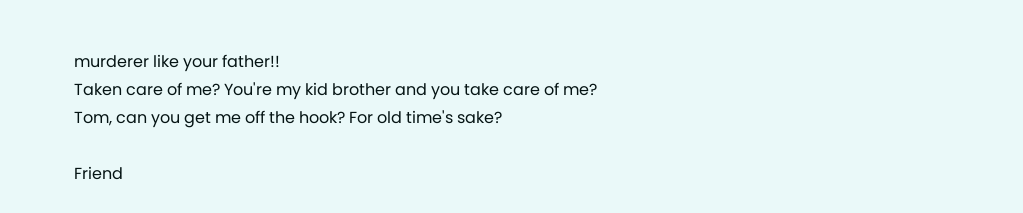murderer like your father!!
Taken care of me? You're my kid brother and you take care of me?
Tom, can you get me off the hook? For old time's sake?

Friend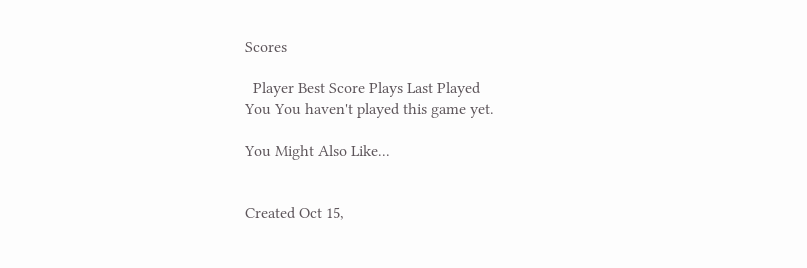Scores

  Player Best Score Plays Last Played
You You haven't played this game yet.

You Might Also Like...


Created Oct 15,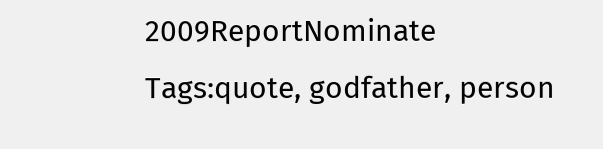2009ReportNominate
Tags:quote, godfather, person